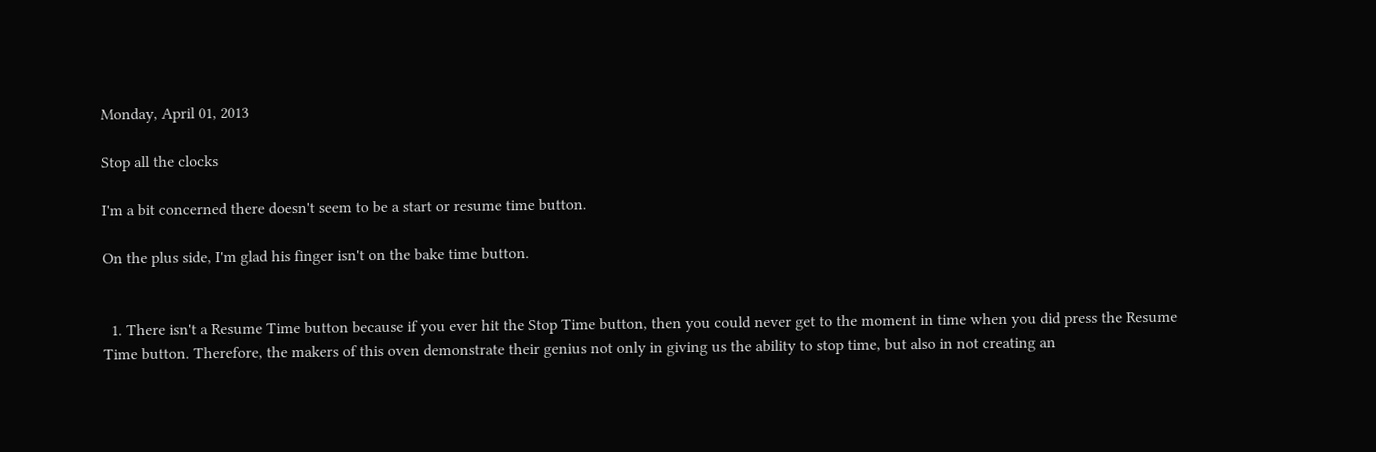Monday, April 01, 2013

Stop all the clocks

I'm a bit concerned there doesn't seem to be a start or resume time button.

On the plus side, I'm glad his finger isn't on the bake time button.


  1. There isn't a Resume Time button because if you ever hit the Stop Time button, then you could never get to the moment in time when you did press the Resume Time button. Therefore, the makers of this oven demonstrate their genius not only in giving us the ability to stop time, but also in not creating an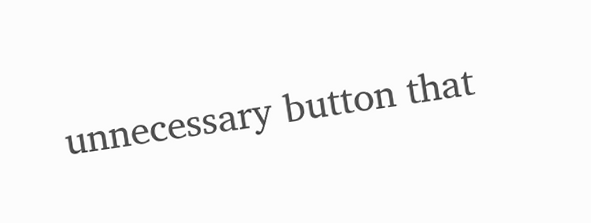unnecessary button that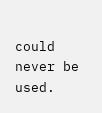could never be used.